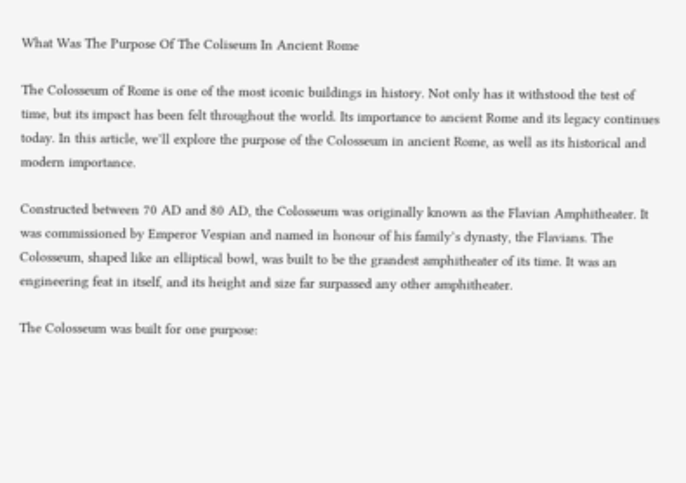What Was The Purpose Of The Coliseum In Ancient Rome

The Colosseum of Rome is one of the most iconic buildings in history. Not only has it withstood the test of time, but its impact has been felt throughout the world. Its importance to ancient Rome and its legacy continues today. In this article, we’ll explore the purpose of the Colosseum in ancient Rome, as well as its historical and modern importance.

Constructed between 70 AD and 80 AD, the Colosseum was originally known as the Flavian Amphitheater. It was commissioned by Emperor Vespian and named in honour of his family’s dynasty, the Flavians. The Colosseum, shaped like an elliptical bowl, was built to be the grandest amphitheater of its time. It was an engineering feat in itself, and its height and size far surpassed any other amphitheater.

The Colosseum was built for one purpose: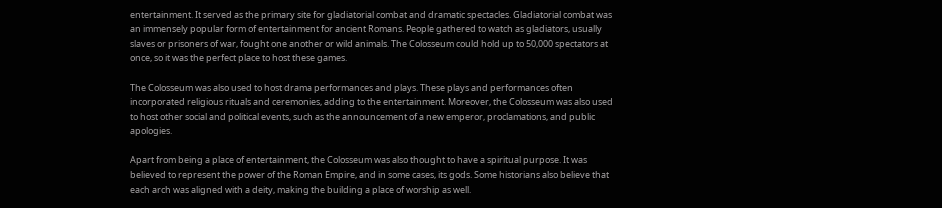entertainment. It served as the primary site for gladiatorial combat and dramatic spectacles. Gladiatorial combat was an immensely popular form of entertainment for ancient Romans. People gathered to watch as gladiators, usually slaves or prisoners of war, fought one another or wild animals. The Colosseum could hold up to 50,000 spectators at once, so it was the perfect place to host these games.

The Colosseum was also used to host drama performances and plays. These plays and performances often incorporated religious rituals and ceremonies, adding to the entertainment. Moreover, the Colosseum was also used to host other social and political events, such as the announcement of a new emperor, proclamations, and public apologies.

Apart from being a place of entertainment, the Colosseum was also thought to have a spiritual purpose. It was believed to represent the power of the Roman Empire, and in some cases, its gods. Some historians also believe that each arch was aligned with a deity, making the building a place of worship as well.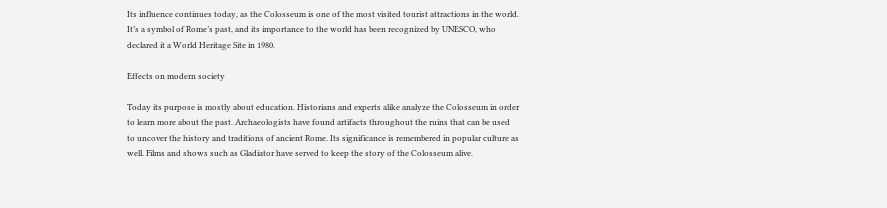Its influence continues today, as the Colosseum is one of the most visited tourist attractions in the world. It’s a symbol of Rome’s past, and its importance to the world has been recognized by UNESCO, who declared it a World Heritage Site in 1980.

Effects on modern society

Today its purpose is mostly about education. Historians and experts alike analyze the Colosseum in order to learn more about the past. Archaeologists have found artifacts throughout the ruins that can be used to uncover the history and traditions of ancient Rome. Its significance is remembered in popular culture as well. Films and shows such as Gladiator have served to keep the story of the Colosseum alive.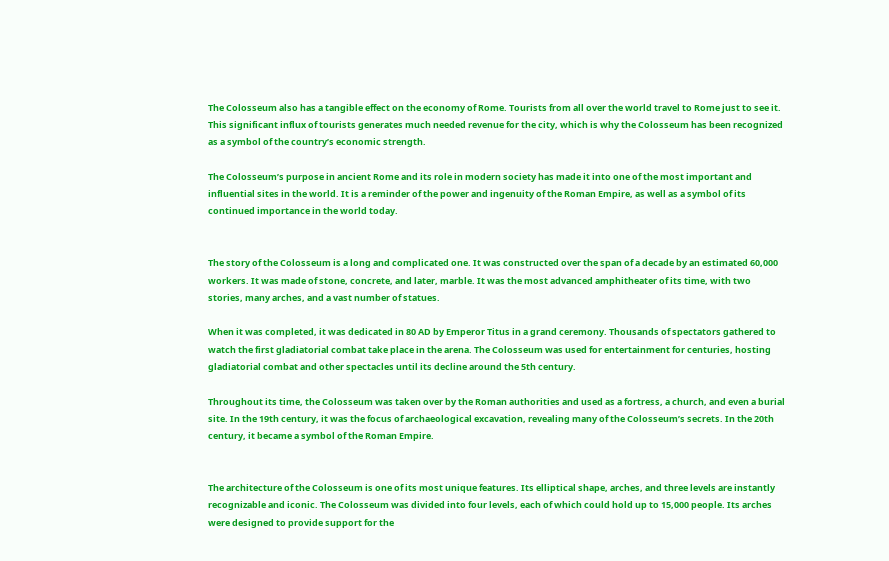The Colosseum also has a tangible effect on the economy of Rome. Tourists from all over the world travel to Rome just to see it. This significant influx of tourists generates much needed revenue for the city, which is why the Colosseum has been recognized as a symbol of the country’s economic strength.

The Colosseum’s purpose in ancient Rome and its role in modern society has made it into one of the most important and influential sites in the world. It is a reminder of the power and ingenuity of the Roman Empire, as well as a symbol of its continued importance in the world today.


The story of the Colosseum is a long and complicated one. It was constructed over the span of a decade by an estimated 60,000 workers. It was made of stone, concrete, and later, marble. It was the most advanced amphitheater of its time, with two stories, many arches, and a vast number of statues.

When it was completed, it was dedicated in 80 AD by Emperor Titus in a grand ceremony. Thousands of spectators gathered to watch the first gladiatorial combat take place in the arena. The Colosseum was used for entertainment for centuries, hosting gladiatorial combat and other spectacles until its decline around the 5th century.

Throughout its time, the Colosseum was taken over by the Roman authorities and used as a fortress, a church, and even a burial site. In the 19th century, it was the focus of archaeological excavation, revealing many of the Colosseum’s secrets. In the 20th century, it became a symbol of the Roman Empire.


The architecture of the Colosseum is one of its most unique features. Its elliptical shape, arches, and three levels are instantly recognizable and iconic. The Colosseum was divided into four levels, each of which could hold up to 15,000 people. Its arches were designed to provide support for the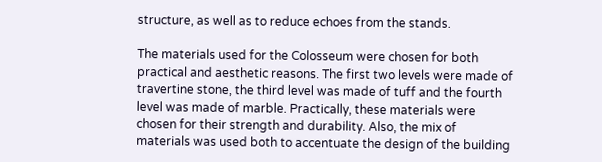structure, as well as to reduce echoes from the stands.

The materials used for the Colosseum were chosen for both practical and aesthetic reasons. The first two levels were made of travertine stone, the third level was made of tuff and the fourth level was made of marble. Practically, these materials were chosen for their strength and durability. Also, the mix of materials was used both to accentuate the design of the building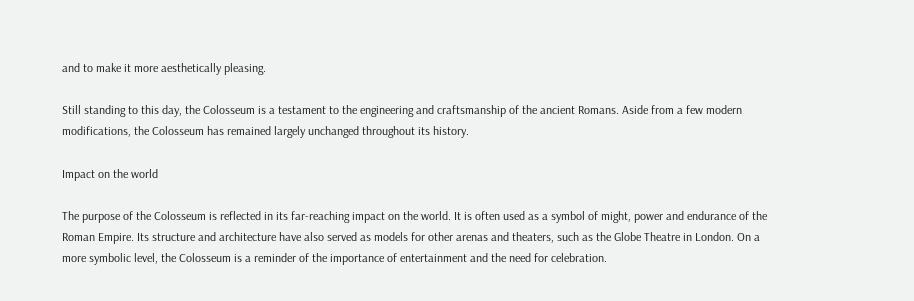and to make it more aesthetically pleasing.

Still standing to this day, the Colosseum is a testament to the engineering and craftsmanship of the ancient Romans. Aside from a few modern modifications, the Colosseum has remained largely unchanged throughout its history.

Impact on the world

The purpose of the Colosseum is reflected in its far-reaching impact on the world. It is often used as a symbol of might, power and endurance of the Roman Empire. Its structure and architecture have also served as models for other arenas and theaters, such as the Globe Theatre in London. On a more symbolic level, the Colosseum is a reminder of the importance of entertainment and the need for celebration.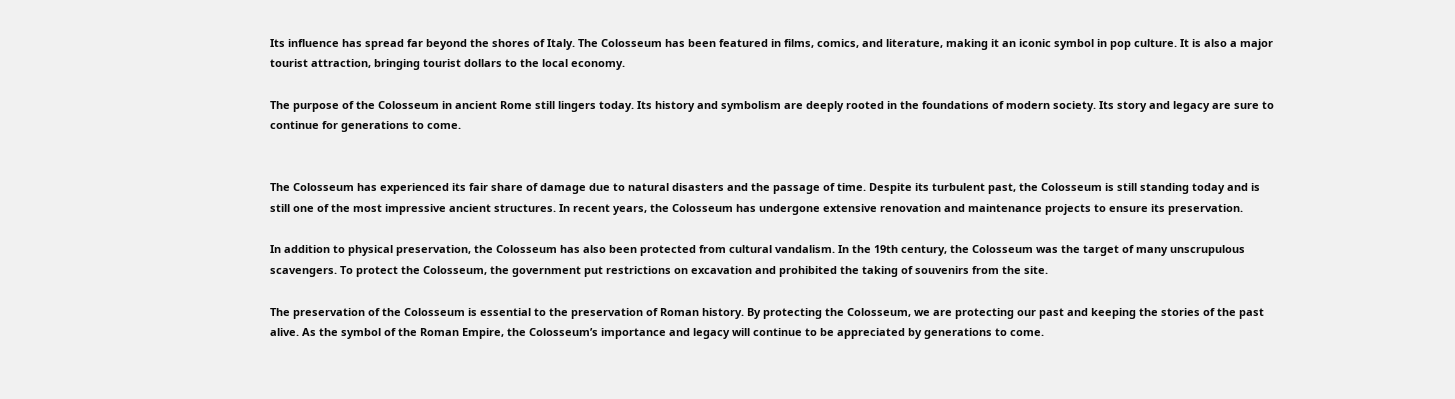Its influence has spread far beyond the shores of Italy. The Colosseum has been featured in films, comics, and literature, making it an iconic symbol in pop culture. It is also a major tourist attraction, bringing tourist dollars to the local economy.

The purpose of the Colosseum in ancient Rome still lingers today. Its history and symbolism are deeply rooted in the foundations of modern society. Its story and legacy are sure to continue for generations to come.


The Colosseum has experienced its fair share of damage due to natural disasters and the passage of time. Despite its turbulent past, the Colosseum is still standing today and is still one of the most impressive ancient structures. In recent years, the Colosseum has undergone extensive renovation and maintenance projects to ensure its preservation.

In addition to physical preservation, the Colosseum has also been protected from cultural vandalism. In the 19th century, the Colosseum was the target of many unscrupulous scavengers. To protect the Colosseum, the government put restrictions on excavation and prohibited the taking of souvenirs from the site.

The preservation of the Colosseum is essential to the preservation of Roman history. By protecting the Colosseum, we are protecting our past and keeping the stories of the past alive. As the symbol of the Roman Empire, the Colosseum’s importance and legacy will continue to be appreciated by generations to come.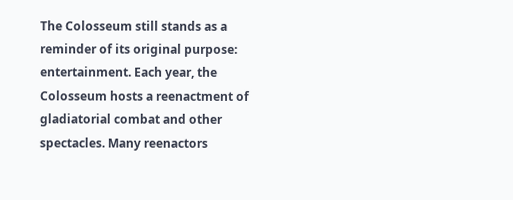The Colosseum still stands as a reminder of its original purpose: entertainment. Each year, the Colosseum hosts a reenactment of gladiatorial combat and other spectacles. Many reenactors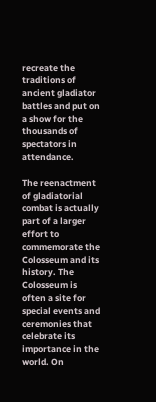recreate the traditions of ancient gladiator battles and put on a show for the thousands of spectators in attendance.

The reenactment of gladiatorial combat is actually part of a larger effort to commemorate the Colosseum and its history. The Colosseum is often a site for special events and ceremonies that celebrate its importance in the world. On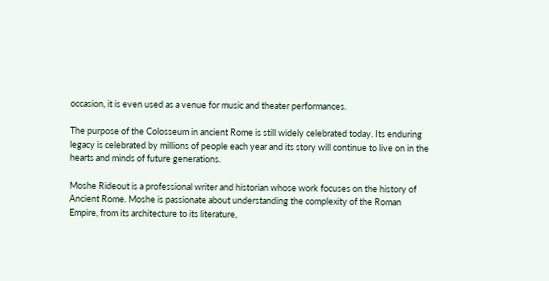occasion, it is even used as a venue for music and theater performances.

The purpose of the Colosseum in ancient Rome is still widely celebrated today. Its enduring legacy is celebrated by millions of people each year and its story will continue to live on in the hearts and minds of future generations.

Moshe Rideout is a professional writer and historian whose work focuses on the history of Ancient Rome. Moshe is passionate about understanding the complexity of the Roman Empire, from its architecture to its literature,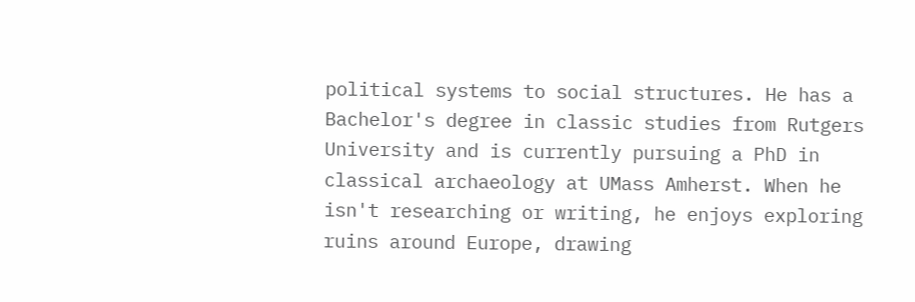political systems to social structures. He has a Bachelor's degree in classic studies from Rutgers University and is currently pursuing a PhD in classical archaeology at UMass Amherst. When he isn't researching or writing, he enjoys exploring ruins around Europe, drawing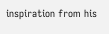inspiration from his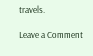travels.

Leave a Comment